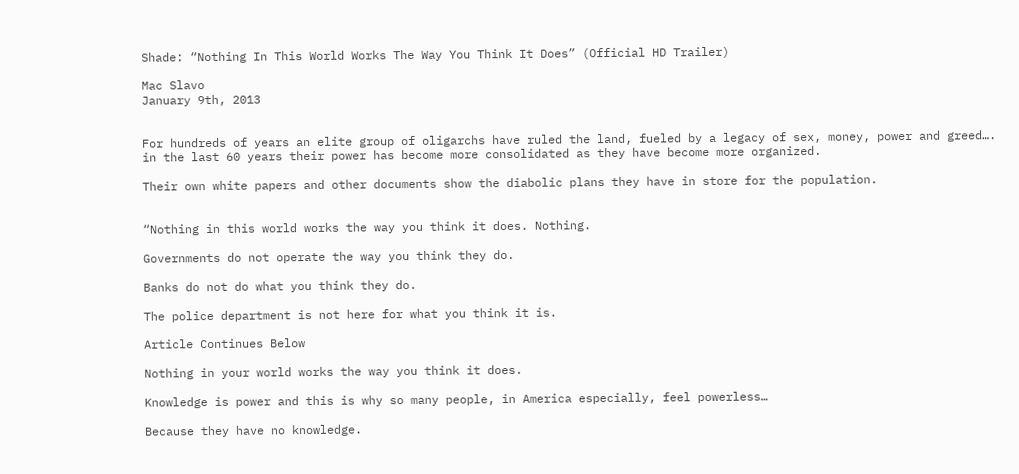Shade: “Nothing In This World Works The Way You Think It Does” (Official HD Trailer)

Mac Slavo
January 9th, 2013


For hundreds of years an elite group of oligarchs have ruled the land, fueled by a legacy of sex, money, power and greed…. in the last 60 years their power has become more consolidated as they have become more organized.

Their own white papers and other documents show the diabolic plans they have in store for the population.


“Nothing in this world works the way you think it does. Nothing.

Governments do not operate the way you think they do.

Banks do not do what you think they do.

The police department is not here for what you think it is.

Article Continues Below

Nothing in your world works the way you think it does.

Knowledge is power and this is why so many people, in America especially, feel powerless…

Because they have no knowledge.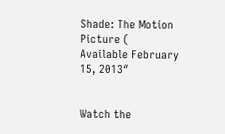Shade: The Motion Picture (
Available February 15, 2013″


Watch the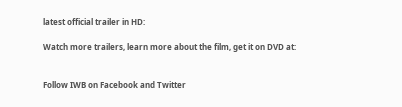latest official trailer in HD:

Watch more trailers, learn more about the film, get it on DVD at:


Follow IWB on Facebook and Twitter